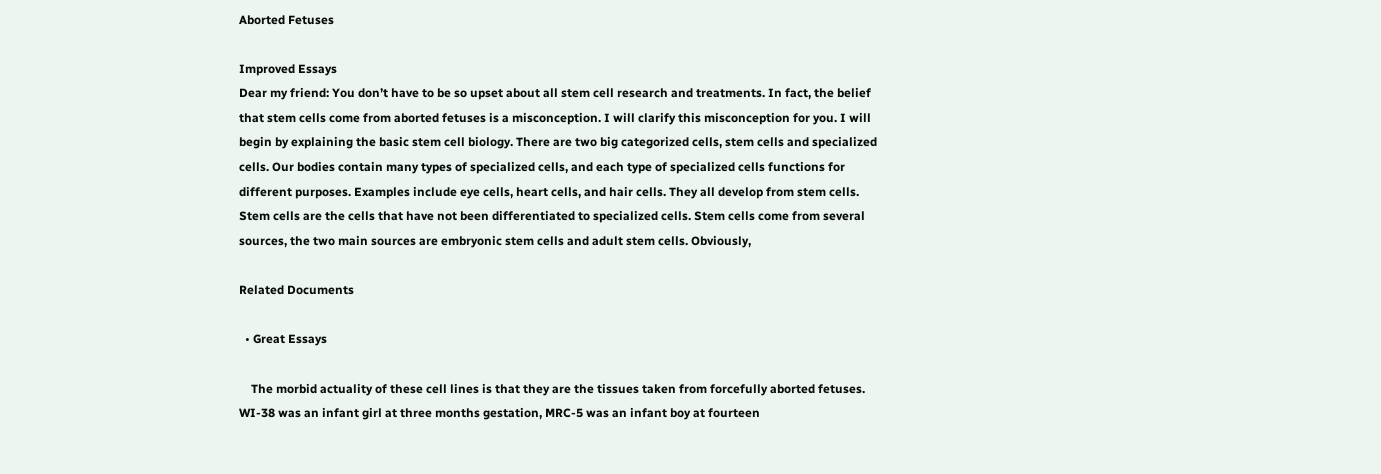Aborted Fetuses

Improved Essays
Dear my friend: You don’t have to be so upset about all stem cell research and treatments. In fact, the belief that stem cells come from aborted fetuses is a misconception. I will clarify this misconception for you. I will begin by explaining the basic stem cell biology. There are two big categorized cells, stem cells and specialized cells. Our bodies contain many types of specialized cells, and each type of specialized cells functions for different purposes. Examples include eye cells, heart cells, and hair cells. They all develop from stem cells. Stem cells are the cells that have not been differentiated to specialized cells. Stem cells come from several sources, the two main sources are embryonic stem cells and adult stem cells. Obviously,

Related Documents

  • Great Essays

    The morbid actuality of these cell lines is that they are the tissues taken from forcefully aborted fetuses. WI-38 was an infant girl at three months gestation, MRC-5 was an infant boy at fourteen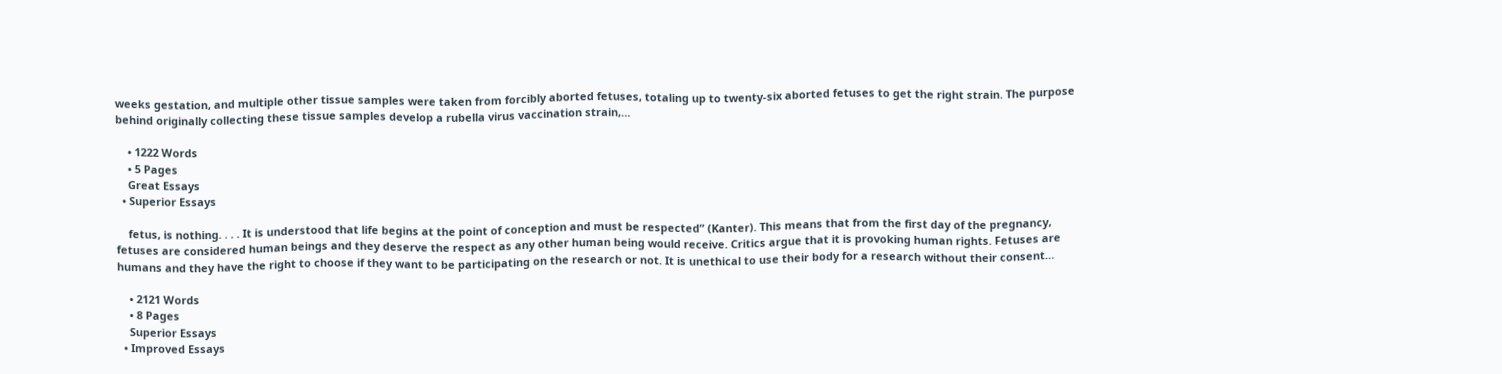weeks gestation, and multiple other tissue samples were taken from forcibly aborted fetuses, totaling up to twenty-six aborted fetuses to get the right strain. The purpose behind originally collecting these tissue samples develop a rubella virus vaccination strain,…

    • 1222 Words
    • 5 Pages
    Great Essays
  • Superior Essays

    fetus, is nothing. . . . It is understood that life begins at the point of conception and must be respected” (Kanter). This means that from the first day of the pregnancy, fetuses are considered human beings and they deserve the respect as any other human being would receive. Critics argue that it is provoking human rights. Fetuses are humans and they have the right to choose if they want to be participating on the research or not. It is unethical to use their body for a research without their consent…

    • 2121 Words
    • 8 Pages
    Superior Essays
  • Improved Essays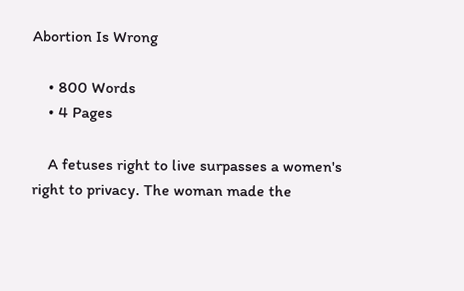Abortion Is Wrong

    • 800 Words
    • 4 Pages

    A fetuses right to live surpasses a women's right to privacy. The woman made the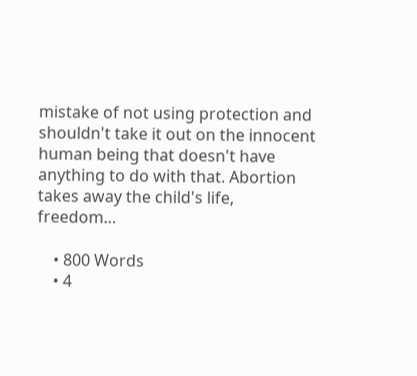mistake of not using protection and shouldn't take it out on the innocent human being that doesn't have anything to do with that. Abortion takes away the child's life, freedom…

    • 800 Words
    • 4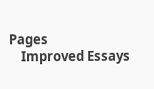Pages
    Improved Essays